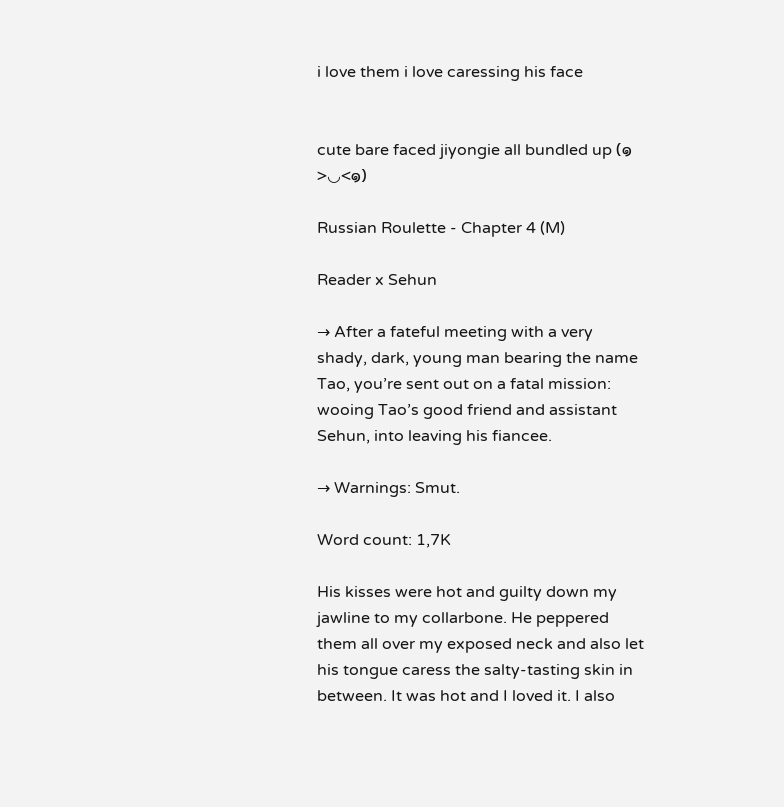i love them i love caressing his face


cute bare faced jiyongie all bundled up (๑>◡<๑)

Russian Roulette - Chapter 4 (M)

Reader x Sehun

→ After a fateful meeting with a very shady, dark, young man bearing the name Tao, you’re sent out on a fatal mission: wooing Tao’s good friend and assistant Sehun, into leaving his fiancee.

→ Warnings: Smut.

Word count: 1,7K

His kisses were hot and guilty down my jawline to my collarbone. He peppered them all over my exposed neck and also let his tongue caress the salty-tasting skin in between. It was hot and I loved it. I also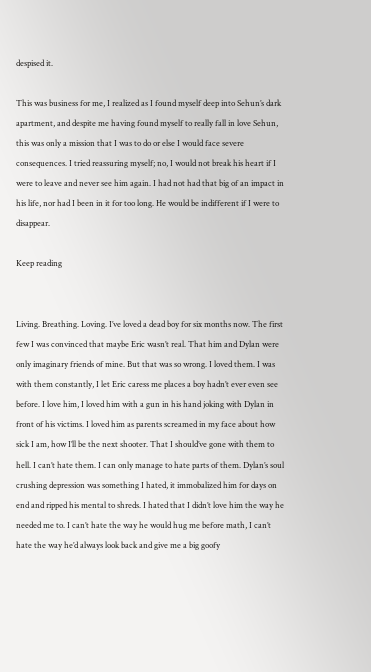despised it.

This was business for me, I realized as I found myself deep into Sehun’s dark apartment, and despite me having found myself to really fall in love Sehun, this was only a mission that I was to do or else I would face severe consequences. I tried reassuring myself; no, I would not break his heart if I were to leave and never see him again. I had not had that big of an impact in his life, nor had I been in it for too long. He would be indifferent if I were to disappear.

Keep reading


Living. Breathing. Loving. I’ve loved a dead boy for six months now. The first few I was convinced that maybe Eric wasn’t real. That him and Dylan were only imaginary friends of mine. But that was so wrong. I loved them. I was with them constantly, I let Eric caress me places a boy hadn’t ever even see before. I love him, I loved him with a gun in his hand joking with Dylan in front of his victims. I loved him as parents screamed in my face about how sick I am, how I’ll be the next shooter. That I should’ve gone with them to hell. I can’t hate them. I can only manage to hate parts of them. Dylan’s soul crushing depression was something I hated, it immobalized him for days on end and ripped his mental to shreds. I hated that I didn’t love him the way he needed me to. I can’t hate the way he would hug me before math, I can’t hate the way he’d always look back and give me a big goofy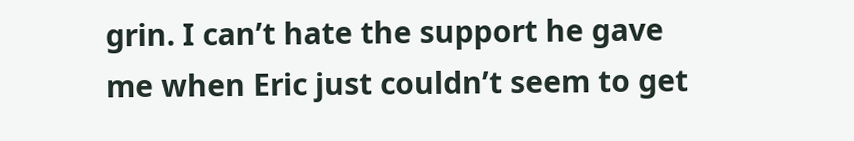grin. I can’t hate the support he gave me when Eric just couldn’t seem to get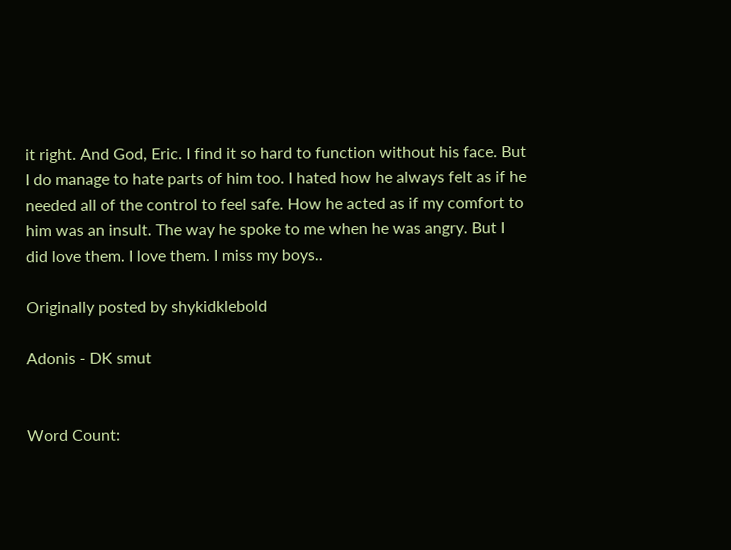it right. And God, Eric. I find it so hard to function without his face. But I do manage to hate parts of him too. I hated how he always felt as if he needed all of the control to feel safe. How he acted as if my comfort to him was an insult. The way he spoke to me when he was angry. But I did love them. I love them. I miss my boys..

Originally posted by shykidklebold

Adonis - DK smut


Word Count: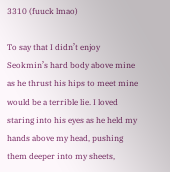3310 (fuuck lmao)

To say that I didn’t enjoy Seokmin’s hard body above mine as he thrust his hips to meet mine would be a terrible lie. I loved staring into his eyes as he held my hands above my head, pushing them deeper into my sheets,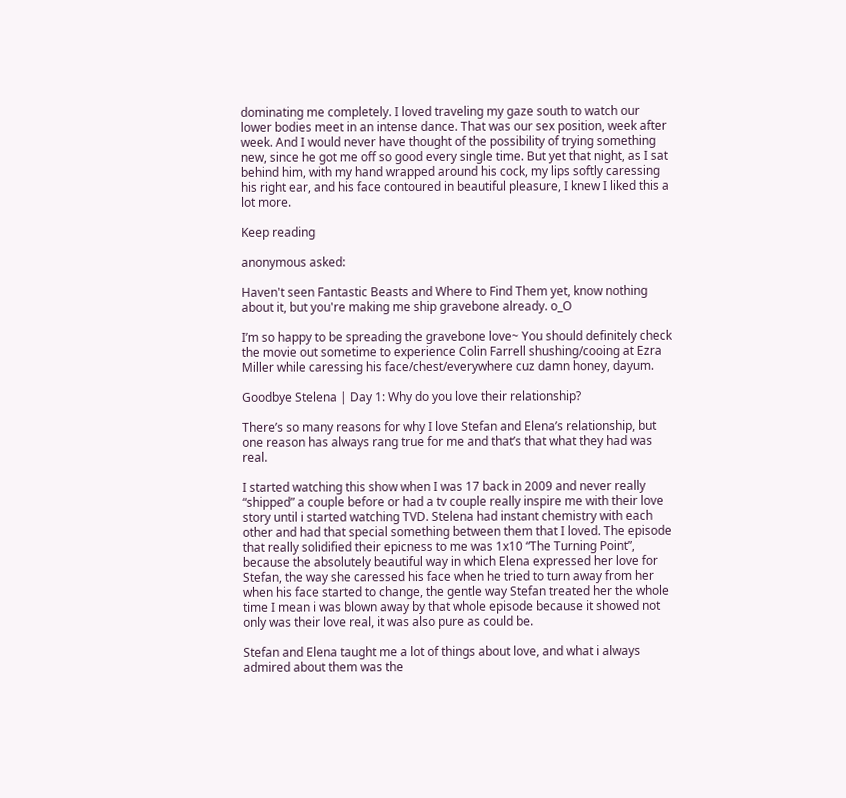dominating me completely. I loved traveling my gaze south to watch our lower bodies meet in an intense dance. That was our sex position, week after week. And I would never have thought of the possibility of trying something new, since he got me off so good every single time. But yet that night, as I sat behind him, with my hand wrapped around his cock, my lips softly caressing his right ear, and his face contoured in beautiful pleasure, I knew I liked this a lot more.

Keep reading

anonymous asked:

Haven't seen Fantastic Beasts and Where to Find Them yet, know nothing about it, but you're making me ship gravebone already. o_O

I’m so happy to be spreading the gravebone love~ You should definitely check the movie out sometime to experience Colin Farrell shushing/cooing at Ezra Miller while caressing his face/chest/everywhere cuz damn honey, dayum.

Goodbye Stelena | Day 1: Why do you love their relationship?

There’s so many reasons for why I love Stefan and Elena’s relationship, but one reason has always rang true for me and that’s that what they had was real.

I started watching this show when I was 17 back in 2009 and never really “shipped” a couple before or had a tv couple really inspire me with their love story until i started watching TVD. Stelena had instant chemistry with each other and had that special something between them that I loved. The episode that really solidified their epicness to me was 1x10 “The Turning Point”, because the absolutely beautiful way in which Elena expressed her love for Stefan, the way she caressed his face when he tried to turn away from her when his face started to change, the gentle way Stefan treated her the whole time I mean i was blown away by that whole episode because it showed not only was their love real, it was also pure as could be.

Stefan and Elena taught me a lot of things about love, and what i always admired about them was the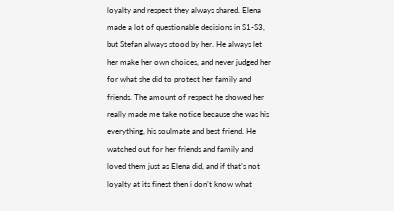loyalty and respect they always shared. Elena made a lot of questionable decisions in S1-S3, but Stefan always stood by her. He always let her make her own choices, and never judged her for what she did to protect her family and friends. The amount of respect he showed her really made me take notice because she was his everything, his soulmate and best friend. He watched out for her friends and family and loved them just as Elena did, and if that’s not loyalty at its finest then i don’t know what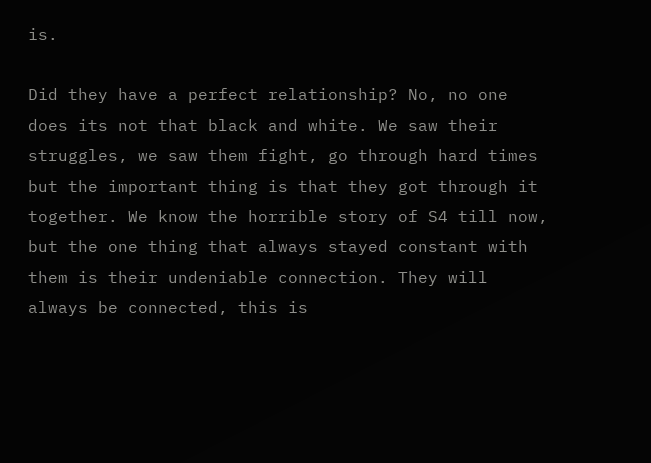is.

Did they have a perfect relationship? No, no one does its not that black and white. We saw their struggles, we saw them fight, go through hard times but the important thing is that they got through it together. We know the horrible story of S4 till now, but the one thing that always stayed constant with them is their undeniable connection. They will always be connected, this is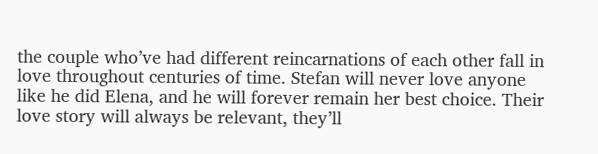the couple who’ve had different reincarnations of each other fall in love throughout centuries of time. Stefan will never love anyone like he did Elena, and he will forever remain her best choice. Their love story will always be relevant, they’ll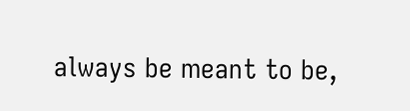always be meant to be,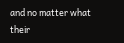and no matter what their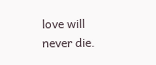love will never die.